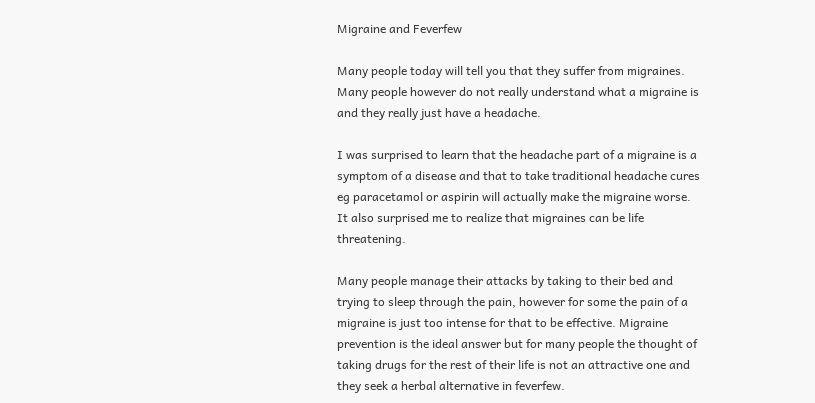Migraine and Feverfew

Many people today will tell you that they suffer from migraines. Many people however do not really understand what a migraine is and they really just have a headache.

I was surprised to learn that the headache part of a migraine is a symptom of a disease and that to take traditional headache cures eg paracetamol or aspirin will actually make the migraine worse. It also surprised me to realize that migraines can be life threatening.

Many people manage their attacks by taking to their bed and trying to sleep through the pain, however for some the pain of a migraine is just too intense for that to be effective. Migraine prevention is the ideal answer but for many people the thought of taking drugs for the rest of their life is not an attractive one and they seek a herbal alternative in feverfew.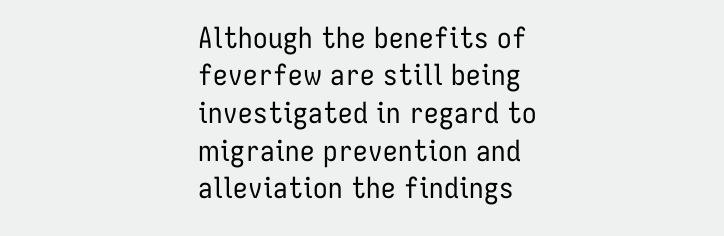Although the benefits of feverfew are still being investigated in regard to migraine prevention and alleviation the findings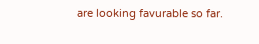are looking favurable so far.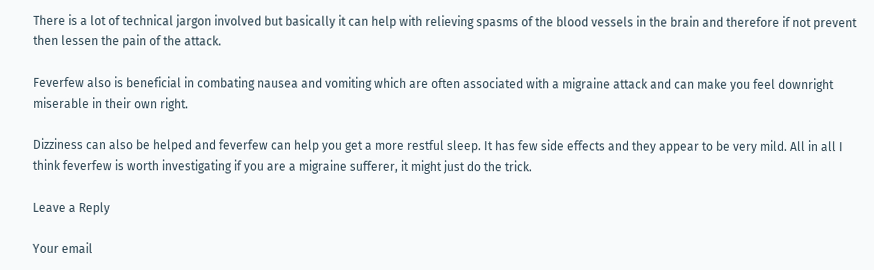There is a lot of technical jargon involved but basically it can help with relieving spasms of the blood vessels in the brain and therefore if not prevent then lessen the pain of the attack.

Feverfew also is beneficial in combating nausea and vomiting which are often associated with a migraine attack and can make you feel downright miserable in their own right.

Dizziness can also be helped and feverfew can help you get a more restful sleep. It has few side effects and they appear to be very mild. All in all I think feverfew is worth investigating if you are a migraine sufferer, it might just do the trick.

Leave a Reply

Your email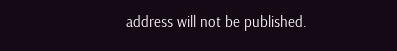address will not be published.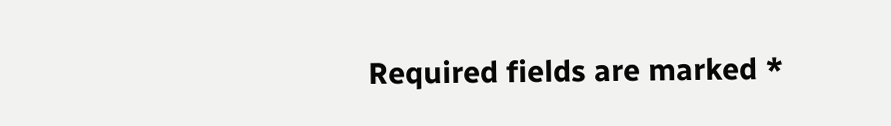Required fields are marked *